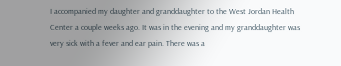I accompanied my daughter and granddaughter to the West Jordan Health Center a couple weeks ago. It was in the evening and my granddaughter was very sick with a fever and ear pain. There was a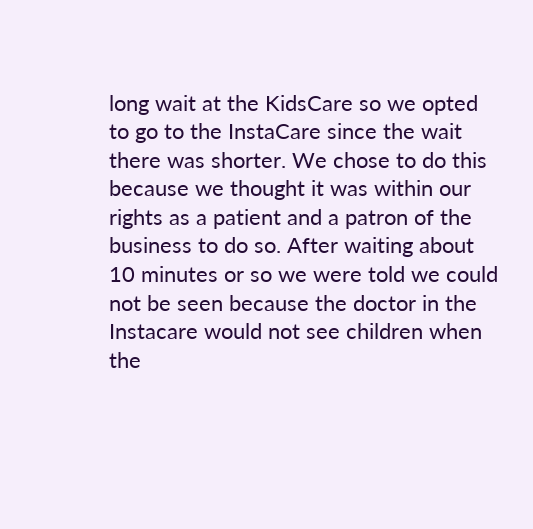long wait at the KidsCare so we opted to go to the InstaCare since the wait there was shorter. We chose to do this because we thought it was within our rights as a patient and a patron of the business to do so. After waiting about 10 minutes or so we were told we could not be seen because the doctor in the Instacare would not see children when the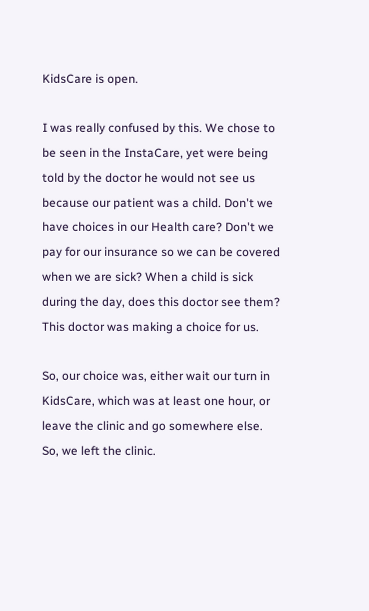KidsCare is open.

I was really confused by this. We chose to be seen in the InstaCare, yet were being told by the doctor he would not see us because our patient was a child. Don't we have choices in our Health care? Don't we pay for our insurance so we can be covered when we are sick? When a child is sick during the day, does this doctor see them? This doctor was making a choice for us.

So, our choice was, either wait our turn in KidsCare, which was at least one hour, or leave the clinic and go somewhere else. So, we left the clinic.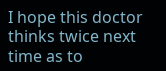I hope this doctor thinks twice next time as to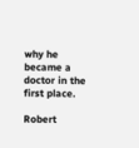why he became a doctor in the first place.

Robert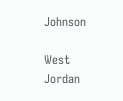Johnson

West Jordan